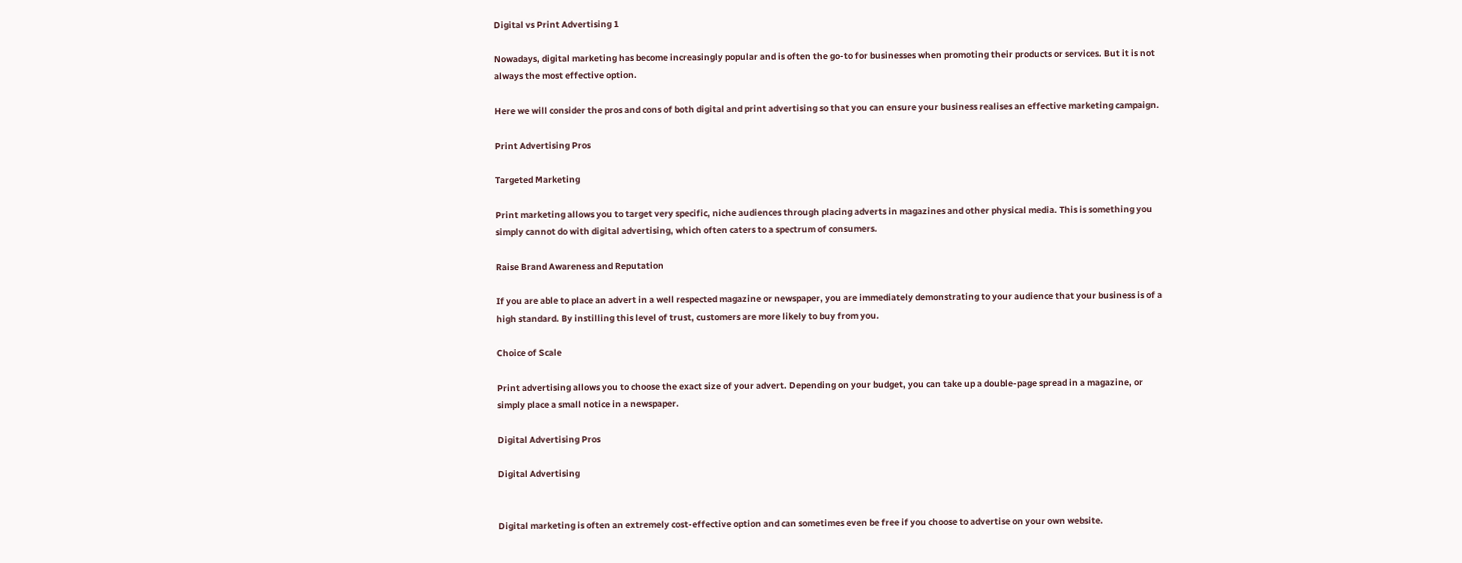Digital vs Print Advertising 1

Nowadays, digital marketing has become increasingly popular and is often the go-to for businesses when promoting their products or services. But it is not always the most effective option.

Here we will consider the pros and cons of both digital and print advertising so that you can ensure your business realises an effective marketing campaign.

Print Advertising Pros

Targeted Marketing

Print marketing allows you to target very specific, niche audiences through placing adverts in magazines and other physical media. This is something you simply cannot do with digital advertising, which often caters to a spectrum of consumers.

Raise Brand Awareness and Reputation

If you are able to place an advert in a well respected magazine or newspaper, you are immediately demonstrating to your audience that your business is of a high standard. By instilling this level of trust, customers are more likely to buy from you.

Choice of Scale

Print advertising allows you to choose the exact size of your advert. Depending on your budget, you can take up a double-page spread in a magazine, or simply place a small notice in a newspaper.

Digital Advertising Pros

Digital Advertising


Digital marketing is often an extremely cost-effective option and can sometimes even be free if you choose to advertise on your own website.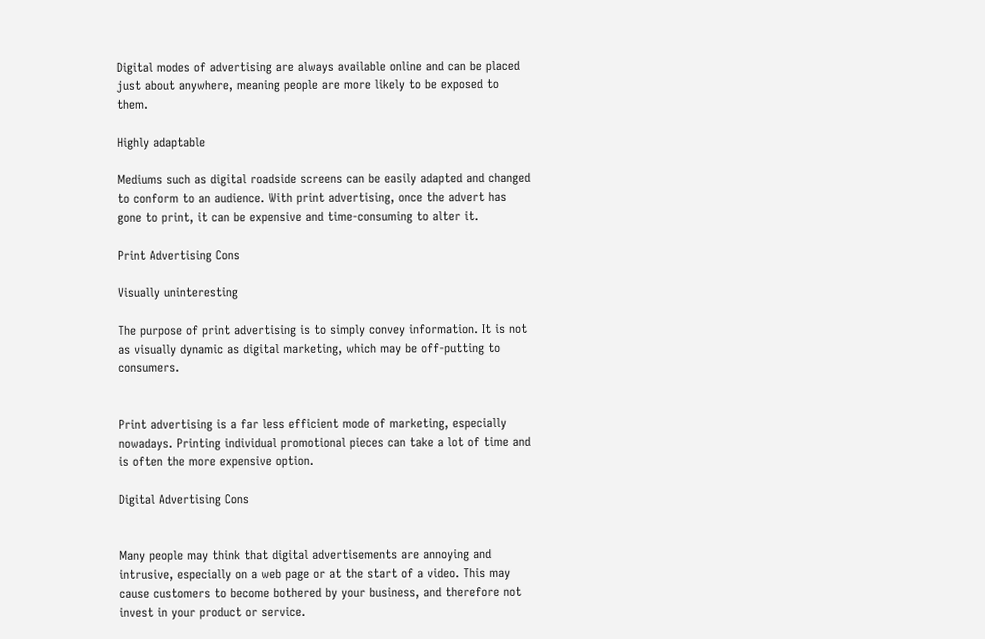Digital modes of advertising are always available online and can be placed just about anywhere, meaning people are more likely to be exposed to them.

Highly adaptable

Mediums such as digital roadside screens can be easily adapted and changed to conform to an audience. With print advertising, once the advert has gone to print, it can be expensive and time-consuming to alter it.

Print Advertising Cons

Visually uninteresting

The purpose of print advertising is to simply convey information. It is not as visually dynamic as digital marketing, which may be off-putting to consumers.


Print advertising is a far less efficient mode of marketing, especially nowadays. Printing individual promotional pieces can take a lot of time and is often the more expensive option.

Digital Advertising Cons


Many people may think that digital advertisements are annoying and intrusive, especially on a web page or at the start of a video. This may cause customers to become bothered by your business, and therefore not invest in your product or service.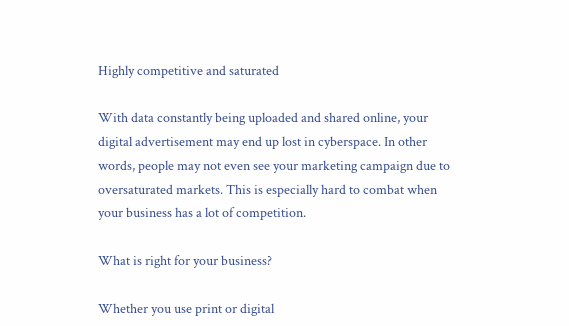Highly competitive and saturated

With data constantly being uploaded and shared online, your digital advertisement may end up lost in cyberspace. In other words, people may not even see your marketing campaign due to oversaturated markets. This is especially hard to combat when your business has a lot of competition.

What is right for your business?

Whether you use print or digital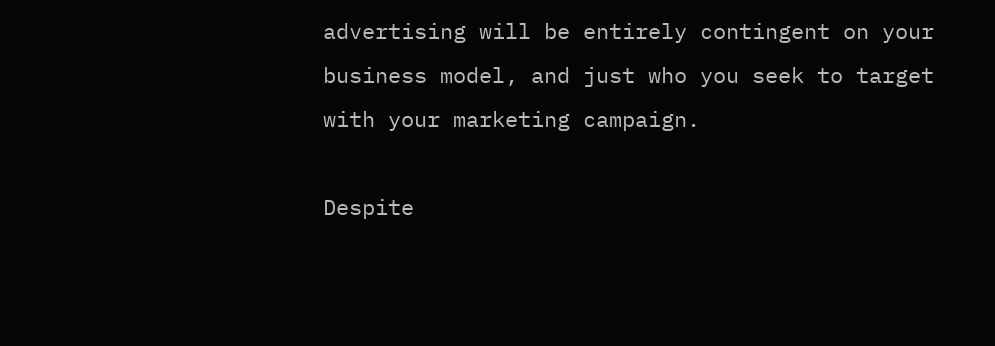advertising will be entirely contingent on your business model, and just who you seek to target with your marketing campaign.

Despite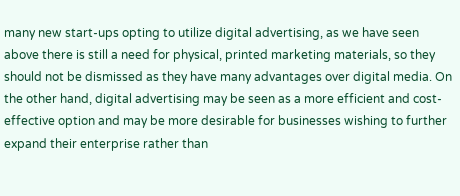many new start-ups opting to utilize digital advertising, as we have seen above there is still a need for physical, printed marketing materials, so they should not be dismissed as they have many advantages over digital media. On the other hand, digital advertising may be seen as a more efficient and cost-effective option and may be more desirable for businesses wishing to further expand their enterprise rather than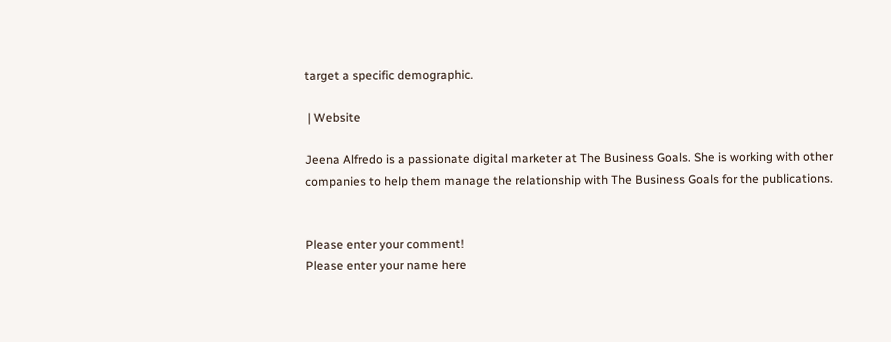target a specific demographic.

 | Website

Jeena Alfredo is a passionate digital marketer at The Business Goals. She is working with other companies to help them manage the relationship with The Business Goals for the publications.


Please enter your comment!
Please enter your name here